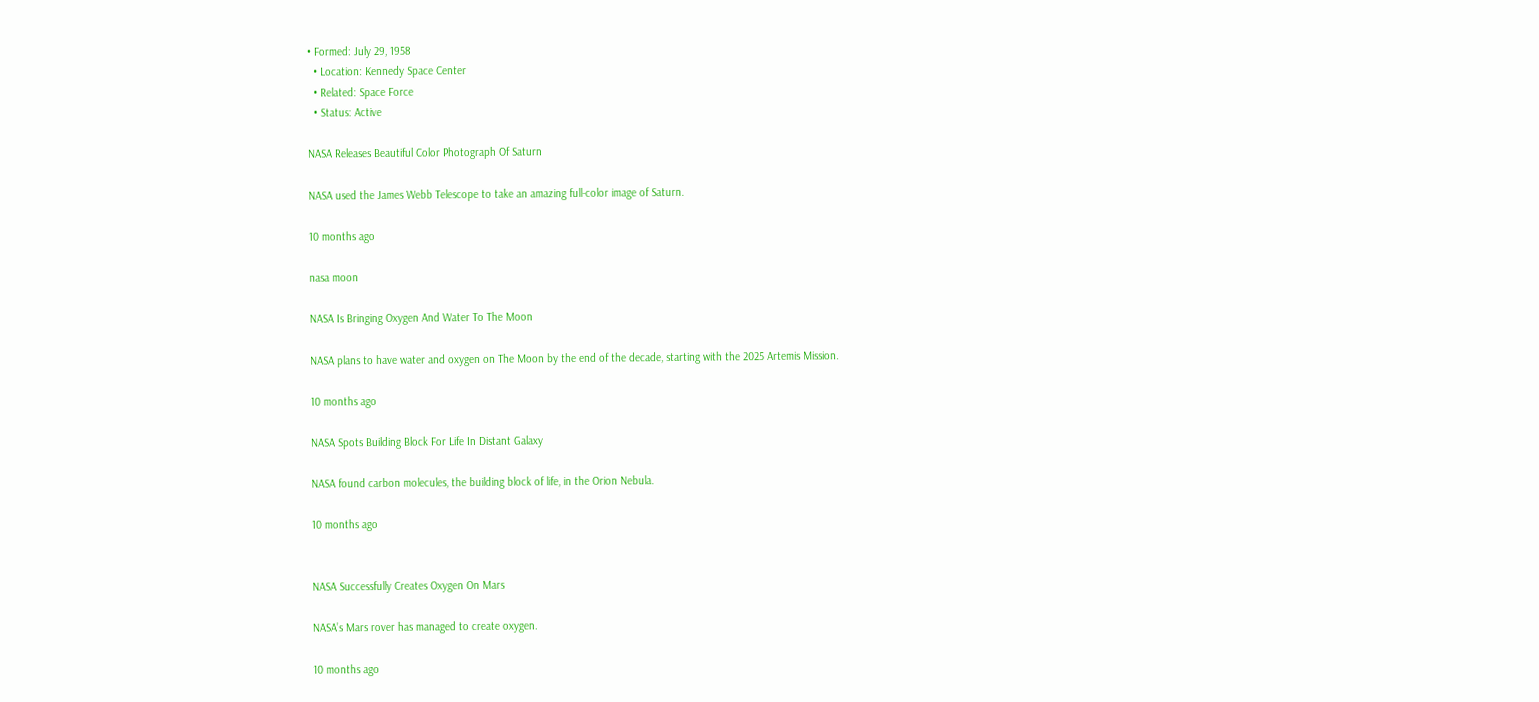• Formed: July 29, 1958
  • Location: Kennedy Space Center
  • Related: Space Force
  • Status: Active

NASA Releases Beautiful Color Photograph Of Saturn

NASA used the James Webb Telescope to take an amazing full-color image of Saturn.

10 months ago

nasa moon

NASA Is Bringing Oxygen And Water To The Moon

NASA plans to have water and oxygen on The Moon by the end of the decade, starting with the 2025 Artemis Mission.

10 months ago

NASA Spots Building Block For Life In Distant Galaxy

NASA found carbon molecules, the building block of life, in the Orion Nebula.

10 months ago


NASA Successfully Creates Oxygen On Mars

NASA’s Mars rover has managed to create oxygen.

10 months ago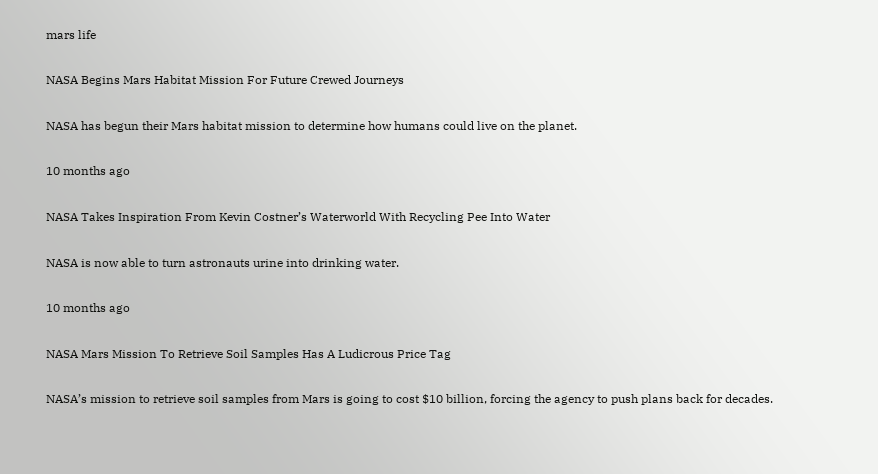mars life

NASA Begins Mars Habitat Mission For Future Crewed Journeys

NASA has begun their Mars habitat mission to determine how humans could live on the planet.

10 months ago

NASA Takes Inspiration From Kevin Costner’s Waterworld With Recycling Pee Into Water

NASA is now able to turn astronauts urine into drinking water.

10 months ago

NASA Mars Mission To Retrieve Soil Samples Has A Ludicrous Price Tag

NASA’s mission to retrieve soil samples from Mars is going to cost $10 billion, forcing the agency to push plans back for decades.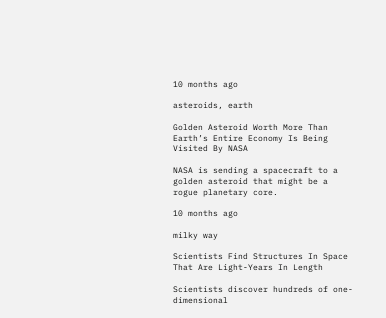10 months ago

asteroids, earth

Golden Asteroid Worth More Than Earth’s Entire Economy Is Being Visited By NASA

NASA is sending a spacecraft to a golden asteroid that might be a rogue planetary core.

10 months ago

milky way

Scientists Find Structures In Space That Are Light-Years In Length

Scientists discover hundreds of one-dimensional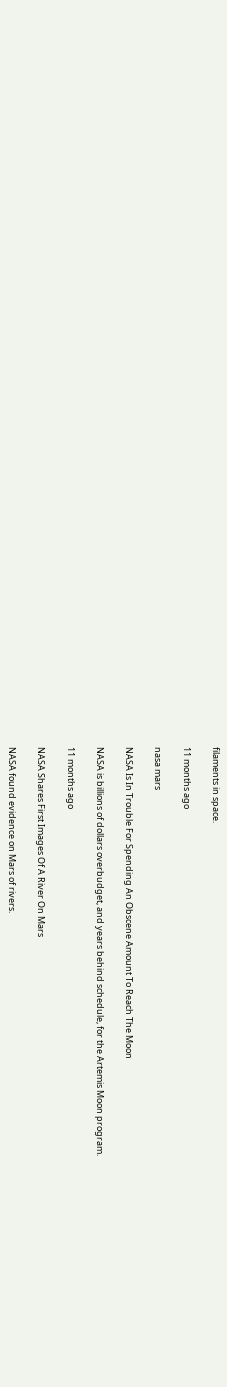filaments in space.

11 months ago

nasa mars

NASA Is In Trouble For Spending An Obscene Amount To Reach The Moon

NASA is billions of dollars overbudget, and years behind schedule, for the Artemis Moon program.

11 months ago

NASA Shares First Images Of A River On Mars

NASA found evidence on Mars of rivers.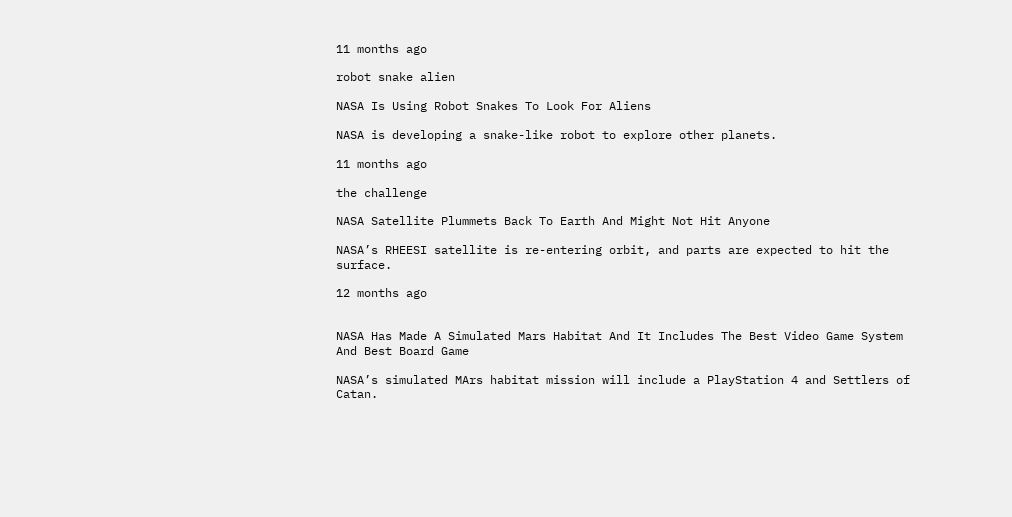11 months ago

robot snake alien

NASA Is Using Robot Snakes To Look For Aliens

NASA is developing a snake-like robot to explore other planets.

11 months ago

the challenge

NASA Satellite Plummets Back To Earth And Might Not Hit Anyone

NASA’s RHEESI satellite is re-entering orbit, and parts are expected to hit the surface.

12 months ago


NASA Has Made A Simulated Mars Habitat And It Includes The Best Video Game System And Best Board Game

NASA’s simulated MArs habitat mission will include a PlayStation 4 and Settlers of Catan.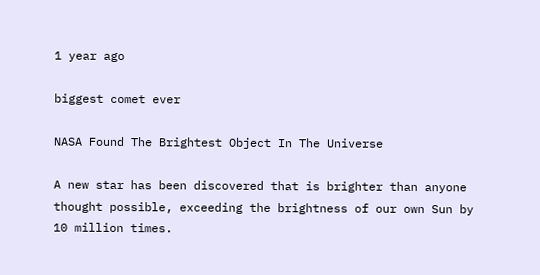1 year ago

biggest comet ever

NASA Found The Brightest Object In The Universe

A new star has been discovered that is brighter than anyone thought possible, exceeding the brightness of our own Sun by 10 million times.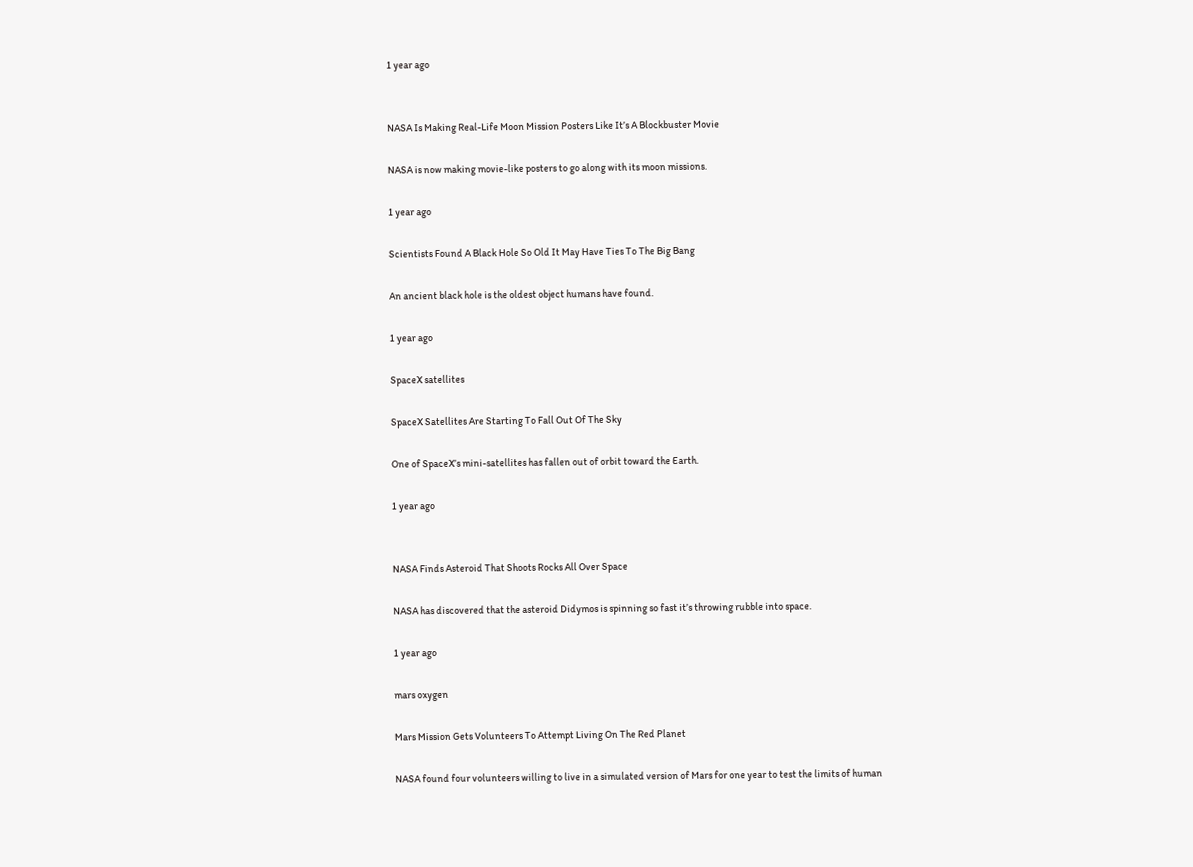1 year ago


NASA Is Making Real-Life Moon Mission Posters Like It’s A Blockbuster Movie

NASA is now making movie-like posters to go along with its moon missions.

1 year ago

Scientists Found A Black Hole So Old It May Have Ties To The Big Bang

An ancient black hole is the oldest object humans have found.

1 year ago

SpaceX satellites

SpaceX Satellites Are Starting To Fall Out Of The Sky

One of SpaceX’s mini-satellites has fallen out of orbit toward the Earth.

1 year ago


NASA Finds Asteroid That Shoots Rocks All Over Space

NASA has discovered that the asteroid Didymos is spinning so fast it’s throwing rubble into space.

1 year ago

mars oxygen

Mars Mission Gets Volunteers To Attempt Living On The Red Planet

NASA found four volunteers willing to live in a simulated version of Mars for one year to test the limits of human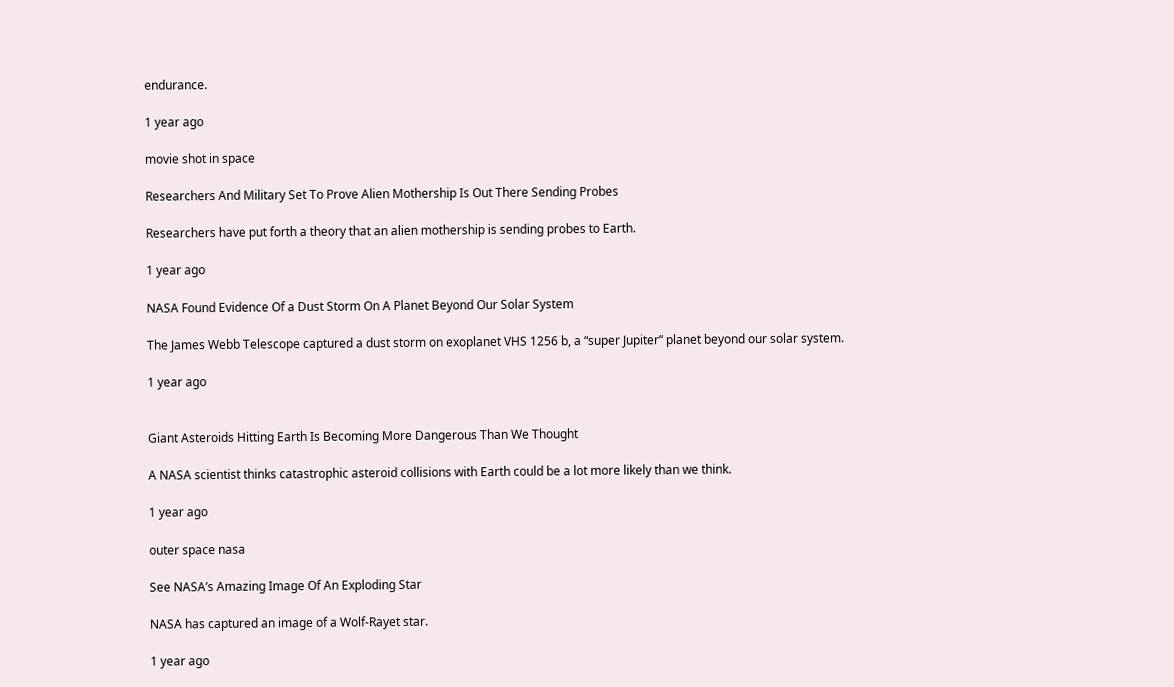endurance.

1 year ago

movie shot in space

Researchers And Military Set To Prove Alien Mothership Is Out There Sending Probes

Researchers have put forth a theory that an alien mothership is sending probes to Earth.

1 year ago

NASA Found Evidence Of a Dust Storm On A Planet Beyond Our Solar System

The James Webb Telescope captured a dust storm on exoplanet VHS 1256 b, a “super Jupiter” planet beyond our solar system.

1 year ago


Giant Asteroids Hitting Earth Is Becoming More Dangerous Than We Thought

A NASA scientist thinks catastrophic asteroid collisions with Earth could be a lot more likely than we think.

1 year ago

outer space nasa

See NASA’s Amazing Image Of An Exploding Star

NASA has captured an image of a Wolf-Rayet star.

1 year ago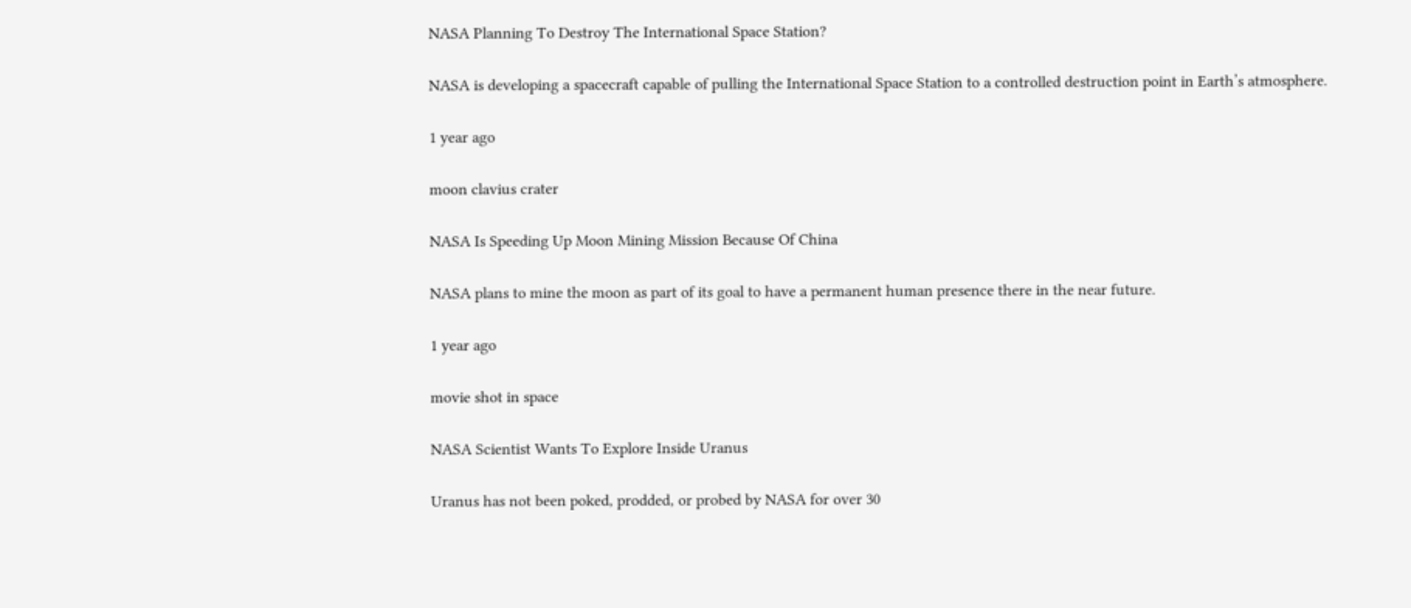NASA Planning To Destroy The International Space Station?

NASA is developing a spacecraft capable of pulling the International Space Station to a controlled destruction point in Earth’s atmosphere.

1 year ago

moon clavius crater

NASA Is Speeding Up Moon Mining Mission Because Of China

NASA plans to mine the moon as part of its goal to have a permanent human presence there in the near future.

1 year ago

movie shot in space

NASA Scientist Wants To Explore Inside Uranus

Uranus has not been poked, prodded, or probed by NASA for over 30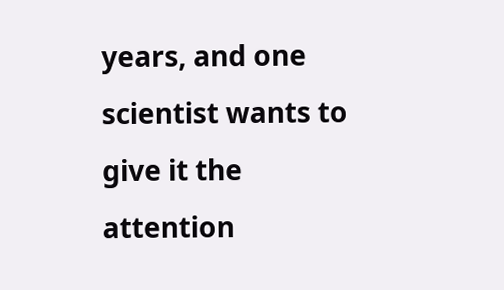years, and one scientist wants to give it the attention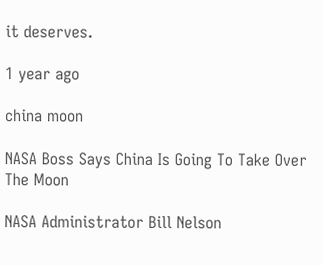it deserves.

1 year ago

china moon

NASA Boss Says China Is Going To Take Over The Moon

NASA Administrator Bill Nelson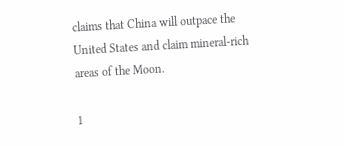claims that China will outpace the United States and claim mineral-rich areas of the Moon.

1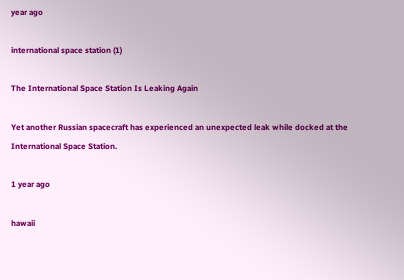year ago

international space station (1)

The International Space Station Is Leaking Again

Yet another Russian spacecraft has experienced an unexpected leak while docked at the International Space Station.

1 year ago

hawaii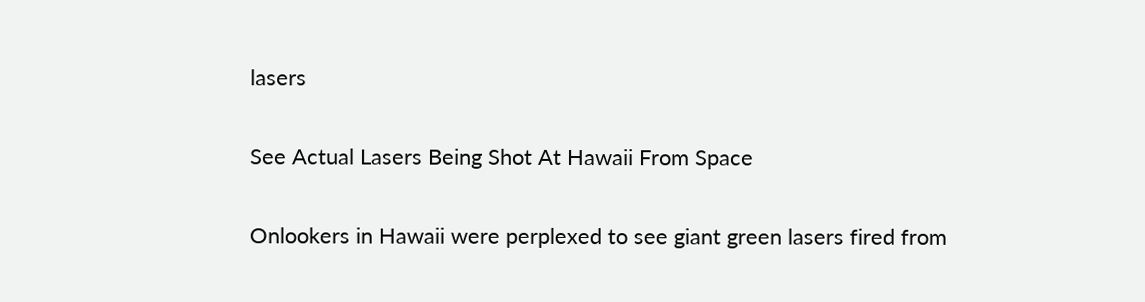lasers

See Actual Lasers Being Shot At Hawaii From Space

Onlookers in Hawaii were perplexed to see giant green lasers fired from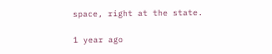space, right at the state.

1 year ago